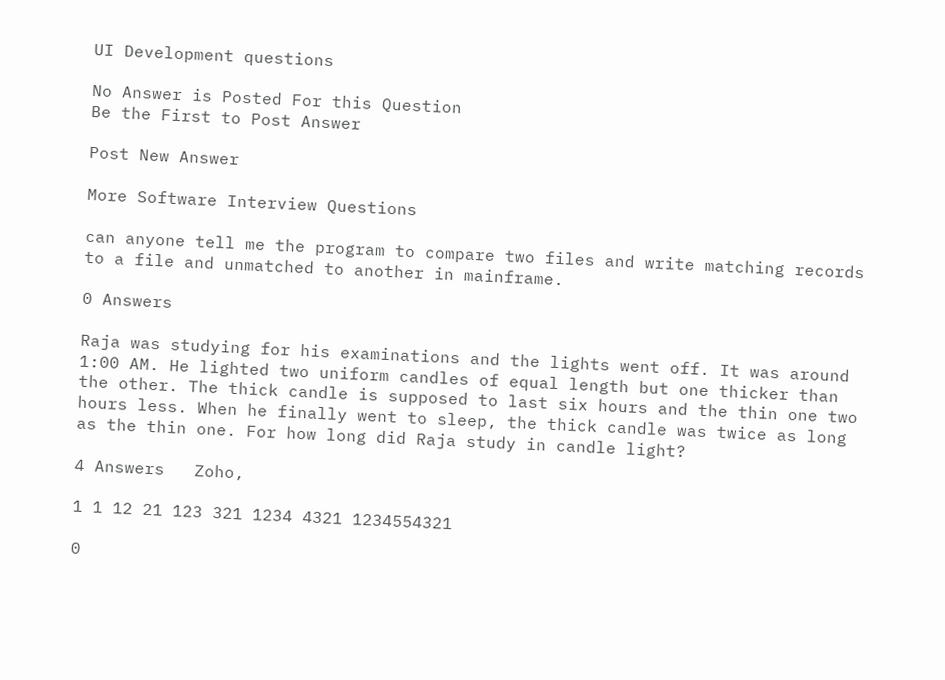UI Development questions

No Answer is Posted For this Question
Be the First to Post Answer

Post New Answer

More Software Interview Questions

can anyone tell me the program to compare two files and write matching records to a file and unmatched to another in mainframe.

0 Answers

Raja was studying for his examinations and the lights went off. It was around 1:00 AM. He lighted two uniform candles of equal length but one thicker than the other. The thick candle is supposed to last six hours and the thin one two hours less. When he finally went to sleep, the thick candle was twice as long as the thin one. For how long did Raja study in candle light?

4 Answers   Zoho,

1 1 12 21 123 321 1234 4321 1234554321

0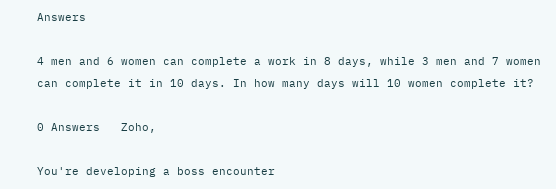Answers

4 men and 6 women can complete a work in 8 days, while 3 men and 7 women can complete it in 10 days. In how many days will 10 women complete it?

0 Answers   Zoho,

You're developing a boss encounter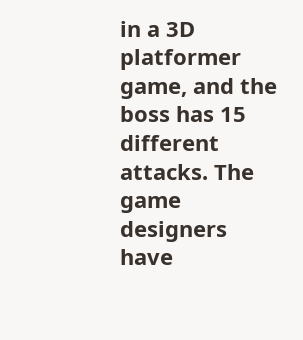in a 3D platformer game, and the boss has 15 different attacks. The game designers have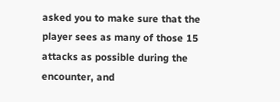asked you to make sure that the player sees as many of those 15 attacks as possible during the encounter, and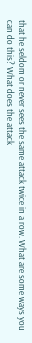that he seldom or never sees the same attack twice in a row. What are some ways you can do this? What does the attack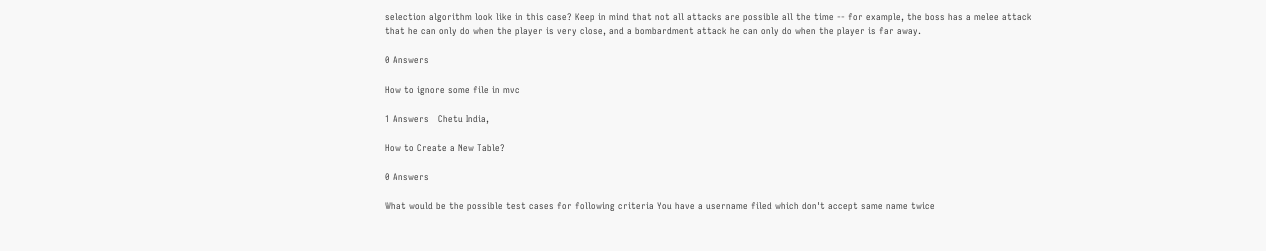selection algorithm look like in this case? Keep in mind that not all attacks are possible all the time -- for example, the boss has a melee attack that he can only do when the player is very close, and a bombardment attack he can only do when the player is far away.

0 Answers

How to ignore some file in mvc

1 Answers   Chetu India,

How to Create a New Table?

0 Answers

What would be the possible test cases for following criteria You have a username filed which don't accept same name twice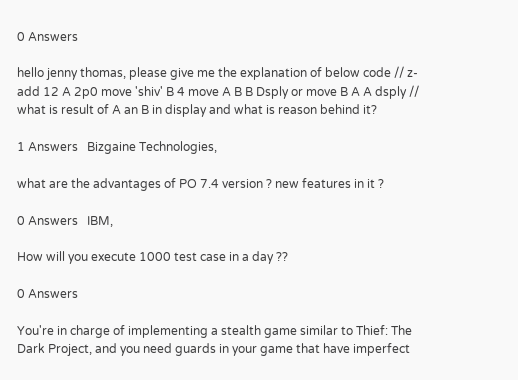0 Answers

hello jenny thomas, please give me the explanation of below code // z-add 12 A 2p0 move 'shiv' B 4 move A B B Dsply or move B A A dsply // what is result of A an B in display and what is reason behind it?

1 Answers   Bizgaine Technologies,

what are the advantages of PO 7.4 version ? new features in it ?

0 Answers   IBM,

How will you execute 1000 test case in a day ??

0 Answers

You're in charge of implementing a stealth game similar to Thief: The Dark Project, and you need guards in your game that have imperfect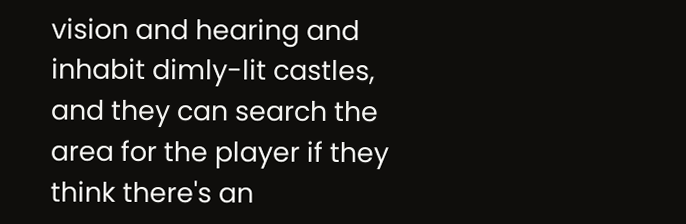vision and hearing and inhabit dimly-lit castles, and they can search the area for the player if they think there's an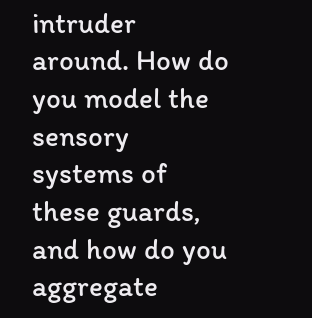intruder around. How do you model the sensory systems of these guards, and how do you aggregate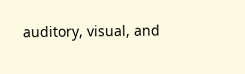auditory, visual, and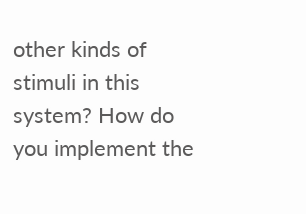other kinds of stimuli in this system? How do you implement the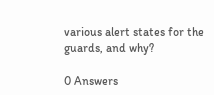various alert states for the guards, and why?

0 Answers